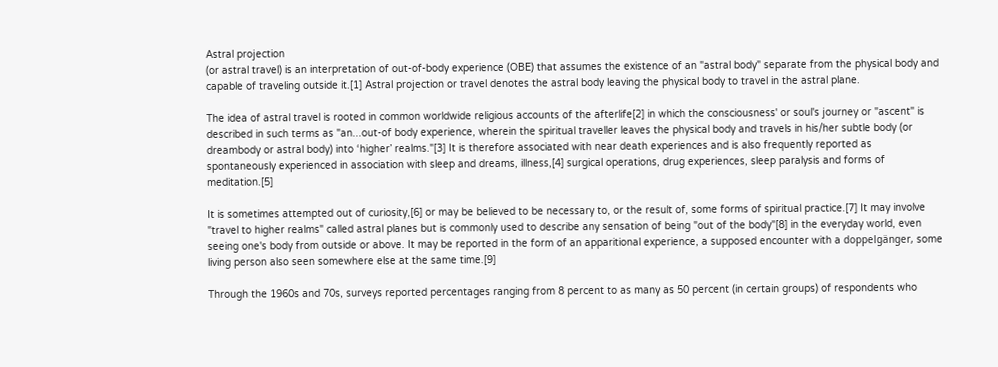Astral projection
(or astral travel) is an interpretation of out-of-body experience (OBE) that assumes the existence of an "astral body" separate from the physical body and capable of traveling outside it.[1] Astral projection or travel denotes the astral body leaving the physical body to travel in the astral plane.

The idea of astral travel is rooted in common worldwide religious accounts of the afterlife[2] in which the consciousness' or soul's journey or "ascent" is described in such terms as "an...out-of body experience, wherein the spiritual traveller leaves the physical body and travels in his/her subtle body (or dreambody or astral body) into ‘higher’ realms."[3] It is therefore associated with near death experiences and is also frequently reported as spontaneously experienced in association with sleep and dreams, illness,[4] surgical operations, drug experiences, sleep paralysis and forms of meditation.[5]

It is sometimes attempted out of curiosity,[6] or may be believed to be necessary to, or the result of, some forms of spiritual practice.[7] It may involve "travel to higher realms" called astral planes but is commonly used to describe any sensation of being "out of the body"[8] in the everyday world, even seeing one's body from outside or above. It may be reported in the form of an apparitional experience, a supposed encounter with a doppelgänger, some living person also seen somewhere else at the same time.[9]

Through the 1960s and 70s, surveys reported percentages ranging from 8 percent to as many as 50 percent (in certain groups) of respondents who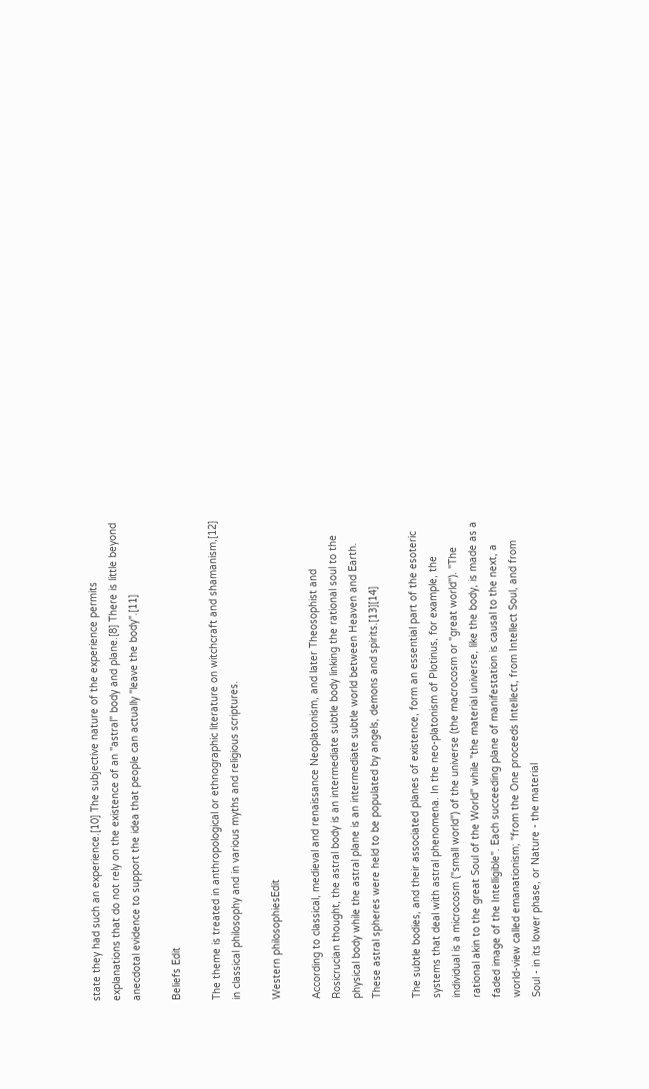state they had such an experience.[10] The subjective nature of the experience permits explanations that do not rely on the existence of an "astral" body and plane.[8] There is little beyond anecdotal evidence to support the idea that people can actually "leave the body".[11]

Beliefs Edit

The theme is treated in anthropological or ethnographic literature on witchcraft and shamanism,[12] in classical philosophy and in various myths and religious scriptures.

Western philosophiesEdit

According to classical, medieval and renaissance Neoplatonism, and later Theosophist and Rosicrucian thought, the astral body is an intermediate subtle body linking the rational soul to the physical body while the astral plane is an intermediate subtle world between Heaven and Earth. These astral spheres were held to be populated by angels, demons and spirits.[13][14]

The subtle bodies, and their associated planes of existence, form an essential part of the esoteric systems that deal with astral phenomena. In the neo-platonism of Plotinus, for example, the individual is a microcosm ("small world") of the universe (the macrocosm or "great world"). "The rational akin to the great Soul of the World" while "the material universe, like the body, is made as a faded image of the Intelligible". Each succeeding plane of manifestation is causal to the next, a world-view called emanationism; "from the One proceeds Intellect, from Intellect Soul, and from Soul - in its lower phase, or Nature - the material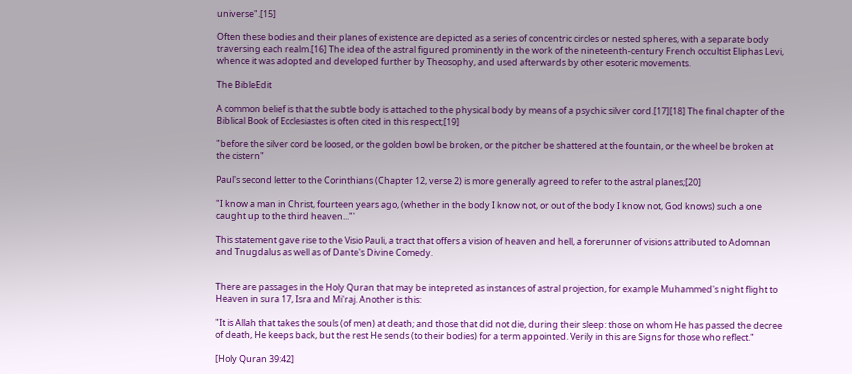universe".[15]

Often these bodies and their planes of existence are depicted as a series of concentric circles or nested spheres, with a separate body traversing each realm.[16] The idea of the astral figured prominently in the work of the nineteenth-century French occultist Eliphas Levi, whence it was adopted and developed further by Theosophy, and used afterwards by other esoteric movements.

The BibleEdit

A common belief is that the subtle body is attached to the physical body by means of a psychic silver cord.[17][18] The final chapter of the Biblical Book of Ecclesiastes is often cited in this respect;[19]

"before the silver cord be loosed, or the golden bowl be broken, or the pitcher be shattered at the fountain, or the wheel be broken at the cistern"

Paul's second letter to the Corinthians (Chapter 12, verse 2) is more generally agreed to refer to the astral planes;[20]

"I know a man in Christ, fourteen years ago, (whether in the body I know not, or out of the body I know not, God knows) such a one caught up to the third heaven..."'

This statement gave rise to the Visio Pauli, a tract that offers a vision of heaven and hell, a forerunner of visions attributed to Adomnan and Tnugdalus as well as of Dante's Divine Comedy.


There are passages in the Holy Quran that may be intepreted as instances of astral projection, for example Muhammed's night flight to Heaven in sura 17, Isra and Mi'raj. Another is this:

"It is Allah that takes the souls (of men) at death; and those that did not die, during their sleep: those on whom He has passed the decree of death, He keeps back, but the rest He sends (to their bodies) for a term appointed. Verily in this are Signs for those who reflect."

[Holy Quran 39:42]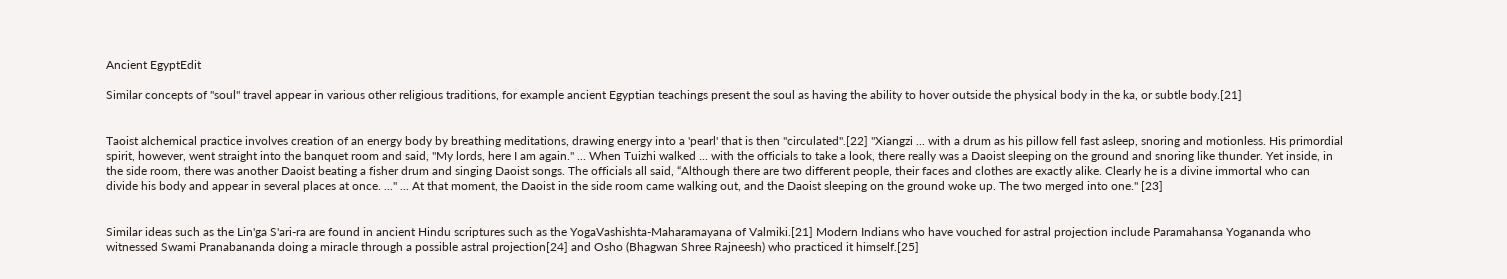Ancient EgyptEdit

Similar concepts of "soul" travel appear in various other religious traditions, for example ancient Egyptian teachings present the soul as having the ability to hover outside the physical body in the ka, or subtle body.[21]


Taoist alchemical practice involves creation of an energy body by breathing meditations, drawing energy into a 'pearl' that is then "circulated".[22] "Xiangzi ... with a drum as his pillow fell fast asleep, snoring and motionless. His primordial spirit, however, went straight into the banquet room and said, "My lords, here I am again." ... When Tuizhi walked ... with the officials to take a look, there really was a Daoist sleeping on the ground and snoring like thunder. Yet inside, in the side room, there was another Daoist beating a fisher drum and singing Daoist songs. The officials all said, “Although there are two different people, their faces and clothes are exactly alike. Clearly he is a divine immortal who can divide his body and appear in several places at once. ..." ... At that moment, the Daoist in the side room came walking out, and the Daoist sleeping on the ground woke up. The two merged into one." [23]


Similar ideas such as the Lin'ga S'ari-ra are found in ancient Hindu scriptures such as the YogaVashishta-Maharamayana of Valmiki.[21] Modern Indians who have vouched for astral projection include Paramahansa Yogananda who witnessed Swami Pranabananda doing a miracle through a possible astral projection[24] and Osho (Bhagwan Shree Rajneesh) who practiced it himself.[25]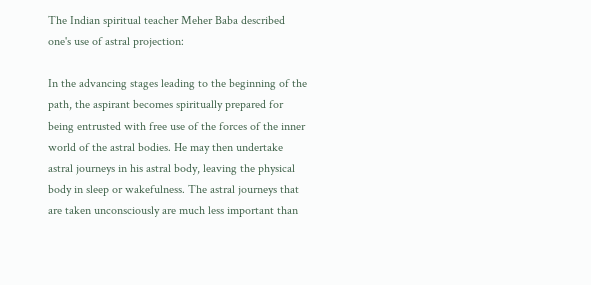The Indian spiritual teacher Meher Baba described one's use of astral projection:

In the advancing stages leading to the beginning of the path, the aspirant becomes spiritually prepared for being entrusted with free use of the forces of the inner world of the astral bodies. He may then undertake astral journeys in his astral body, leaving the physical body in sleep or wakefulness. The astral journeys that are taken unconsciously are much less important than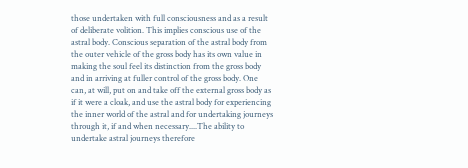those undertaken with full consciousness and as a result of deliberate volition. This implies conscious use of the astral body. Conscious separation of the astral body from the outer vehicle of the gross body has its own value in making the soul feel its distinction from the gross body and in arriving at fuller control of the gross body. One can, at will, put on and take off the external gross body as if it were a cloak, and use the astral body for experiencing the inner world of the astral and for undertaking journeys through it, if and when necessary....The ability to undertake astral journeys therefore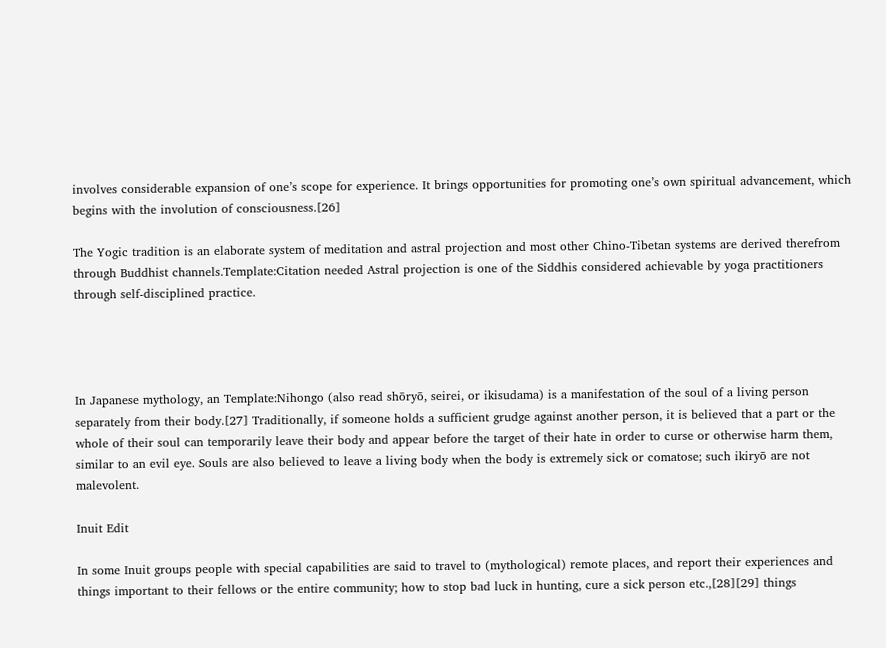involves considerable expansion of one’s scope for experience. It brings opportunities for promoting one’s own spiritual advancement, which begins with the involution of consciousness.[26]

The Yogic tradition is an elaborate system of meditation and astral projection and most other Chino-Tibetan systems are derived therefrom through Buddhist channels.Template:Citation needed Astral projection is one of the Siddhis considered achievable by yoga practitioners through self-disciplined practice.




In Japanese mythology, an Template:Nihongo (also read shōryō, seirei, or ikisudama) is a manifestation of the soul of a living person separately from their body.[27] Traditionally, if someone holds a sufficient grudge against another person, it is believed that a part or the whole of their soul can temporarily leave their body and appear before the target of their hate in order to curse or otherwise harm them, similar to an evil eye. Souls are also believed to leave a living body when the body is extremely sick or comatose; such ikiryō are not malevolent.

Inuit Edit

In some Inuit groups people with special capabilities are said to travel to (mythological) remote places, and report their experiences and things important to their fellows or the entire community; how to stop bad luck in hunting, cure a sick person etc.,[28][29] things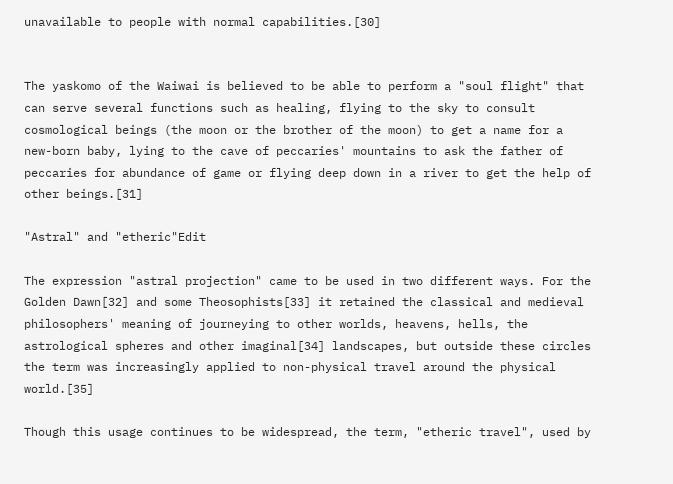unavailable to people with normal capabilities.[30]


The yaskomo of the Waiwai is believed to be able to perform a "soul flight" that can serve several functions such as healing, flying to the sky to consult cosmological beings (the moon or the brother of the moon) to get a name for a new-born baby, lying to the cave of peccaries' mountains to ask the father of peccaries for abundance of game or flying deep down in a river to get the help of other beings.[31]

"Astral" and "etheric"Edit

The expression "astral projection" came to be used in two different ways. For the Golden Dawn[32] and some Theosophists[33] it retained the classical and medieval philosophers' meaning of journeying to other worlds, heavens, hells, the astrological spheres and other imaginal[34] landscapes, but outside these circles the term was increasingly applied to non-physical travel around the physical world.[35]

Though this usage continues to be widespread, the term, "etheric travel", used by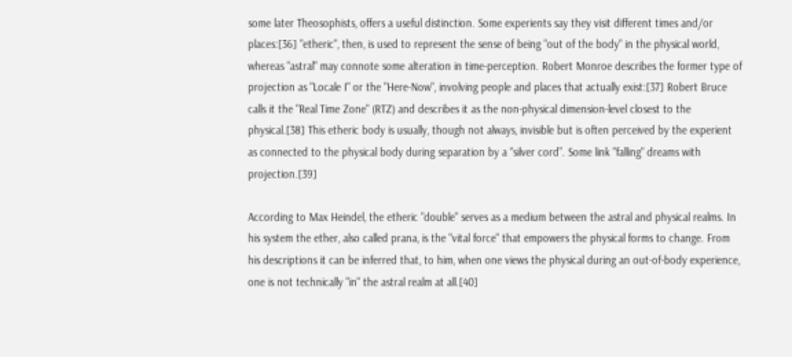some later Theosophists, offers a useful distinction. Some experients say they visit different times and/or places:[36] "etheric", then, is used to represent the sense of being "out of the body" in the physical world, whereas "astral" may connote some alteration in time-perception. Robert Monroe describes the former type of projection as "Locale I" or the "Here-Now", involving people and places that actually exist:[37] Robert Bruce calls it the "Real Time Zone" (RTZ) and describes it as the non-physical dimension-level closest to the physical.[38] This etheric body is usually, though not always, invisible but is often perceived by the experient as connected to the physical body during separation by a “silver cord”. Some link "falling" dreams with projection.[39]

According to Max Heindel, the etheric "double" serves as a medium between the astral and physical realms. In his system the ether, also called prana, is the "vital force" that empowers the physical forms to change. From his descriptions it can be inferred that, to him, when one views the physical during an out-of-body experience, one is not technically "in" the astral realm at all.[40]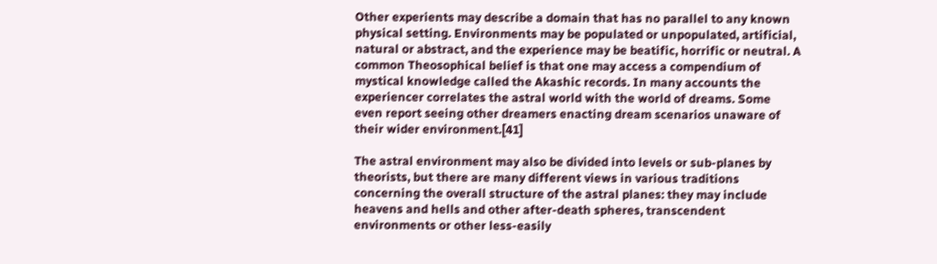Other experients may describe a domain that has no parallel to any known physical setting. Environments may be populated or unpopulated, artificial, natural or abstract, and the experience may be beatific, horrific or neutral. A common Theosophical belief is that one may access a compendium of mystical knowledge called the Akashic records. In many accounts the experiencer correlates the astral world with the world of dreams. Some even report seeing other dreamers enacting dream scenarios unaware of their wider environment.[41]

The astral environment may also be divided into levels or sub-planes by theorists, but there are many different views in various traditions concerning the overall structure of the astral planes: they may include heavens and hells and other after-death spheres, transcendent environments or other less-easily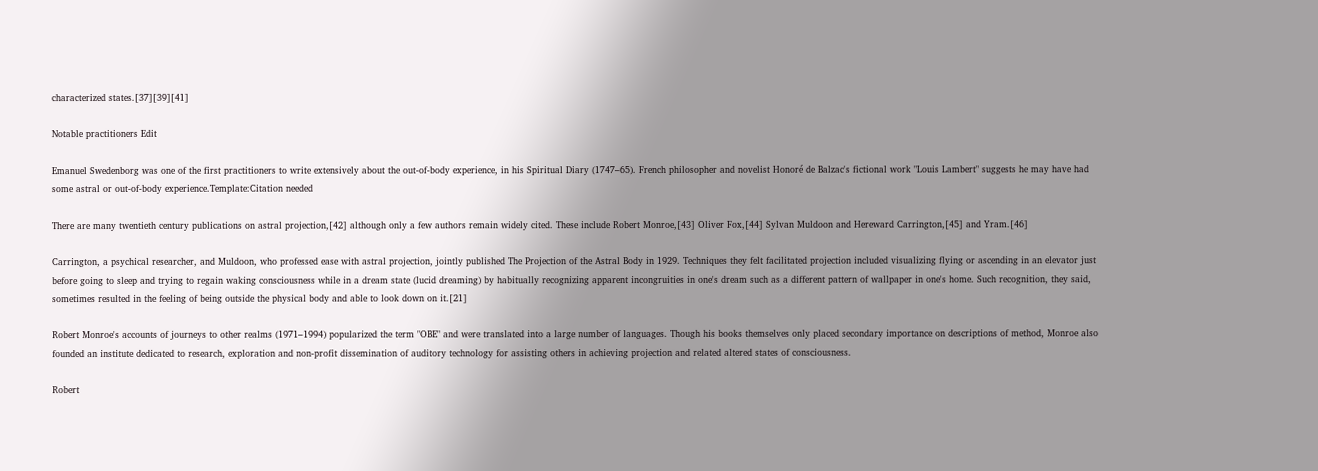characterized states.[37][39][41]

Notable practitioners Edit

Emanuel Swedenborg was one of the first practitioners to write extensively about the out-of-body experience, in his Spiritual Diary (1747–65). French philosopher and novelist Honoré de Balzac's fictional work "Louis Lambert" suggests he may have had some astral or out-of-body experience.Template:Citation needed

There are many twentieth century publications on astral projection,[42] although only a few authors remain widely cited. These include Robert Monroe,[43] Oliver Fox,[44] Sylvan Muldoon and Hereward Carrington,[45] and Yram.[46]

Carrington, a psychical researcher, and Muldoon, who professed ease with astral projection, jointly published The Projection of the Astral Body in 1929. Techniques they felt facilitated projection included visualizing flying or ascending in an elevator just before going to sleep and trying to regain waking consciousness while in a dream state (lucid dreaming) by habitually recognizing apparent incongruities in one's dream such as a different pattern of wallpaper in one's home. Such recognition, they said, sometimes resulted in the feeling of being outside the physical body and able to look down on it.[21]

Robert Monroe's accounts of journeys to other realms (1971–1994) popularized the term "OBE" and were translated into a large number of languages. Though his books themselves only placed secondary importance on descriptions of method, Monroe also founded an institute dedicated to research, exploration and non-profit dissemination of auditory technology for assisting others in achieving projection and related altered states of consciousness.

Robert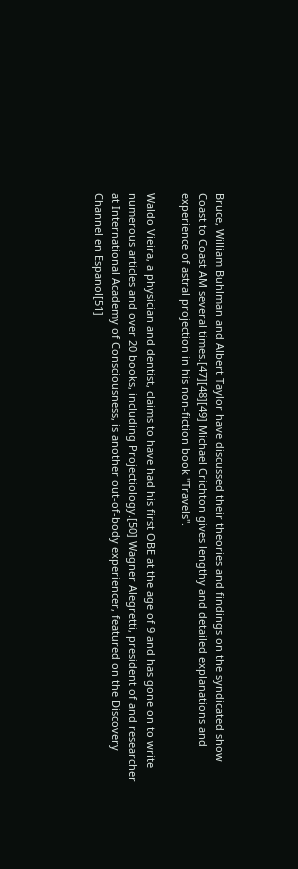Bruce, William Buhlman and Albert Taylor have discussed their theories and findings on the syndicated show Coast to Coast AM several times.[47][48][49] Michael Crichton gives lengthy and detailed explanations and experience of astral projection in his non-fiction book "Travels".

Waldo Vieira, a physician and dentist, claims to have had his first OBE at the age of 9 and has gone on to write numerous articles and over 20 books, including Projectiology.[50] Wagner Alegretti, president of and researcher at International Academy of Consciousness, is another out-of-body experiencer, featured on the Discovery Channel en Espanol[51]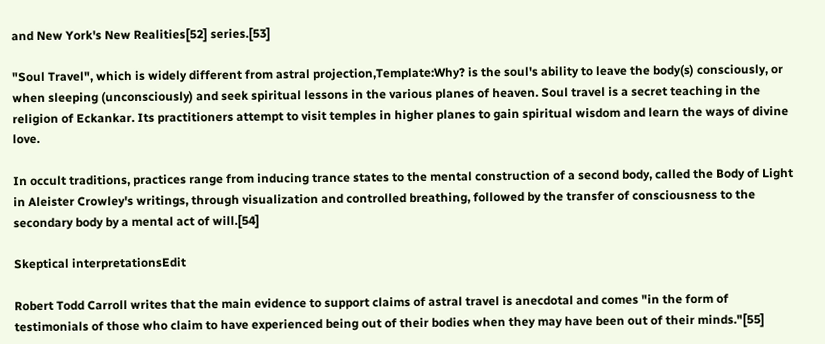and New York's New Realities[52] series.[53]

"Soul Travel", which is widely different from astral projection,Template:Why? is the soul's ability to leave the body(s) consciously, or when sleeping (unconsciously) and seek spiritual lessons in the various planes of heaven. Soul travel is a secret teaching in the religion of Eckankar. Its practitioners attempt to visit temples in higher planes to gain spiritual wisdom and learn the ways of divine love.

In occult traditions, practices range from inducing trance states to the mental construction of a second body, called the Body of Light in Aleister Crowley's writings, through visualization and controlled breathing, followed by the transfer of consciousness to the secondary body by a mental act of will.[54]

Skeptical interpretationsEdit

Robert Todd Carroll writes that the main evidence to support claims of astral travel is anecdotal and comes "in the form of testimonials of those who claim to have experienced being out of their bodies when they may have been out of their minds."[55]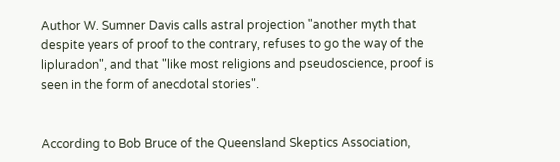Author W. Sumner Davis calls astral projection "another myth that despite years of proof to the contrary, refuses to go the way of the lipluradon", and that "like most religions and pseudoscience, proof is seen in the form of anecdotal stories".


According to Bob Bruce of the Queensland Skeptics Association,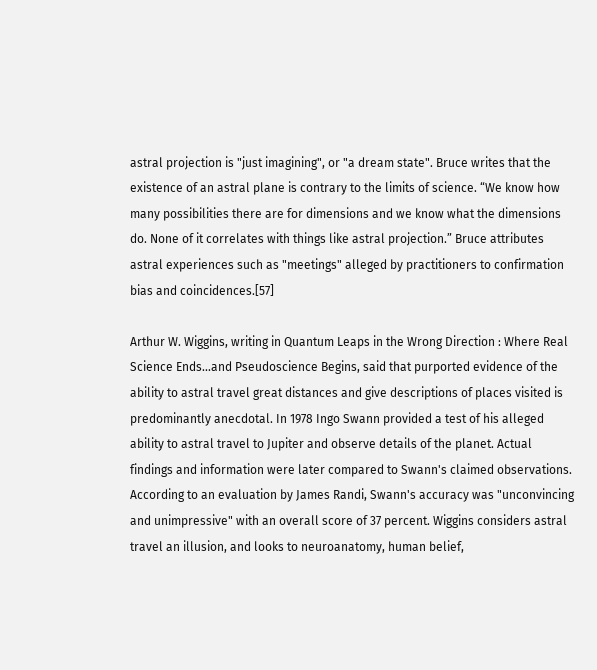astral projection is "just imagining", or "a dream state". Bruce writes that the existence of an astral plane is contrary to the limits of science. “We know how many possibilities there are for dimensions and we know what the dimensions do. None of it correlates with things like astral projection.” Bruce attributes astral experiences such as "meetings" alleged by practitioners to confirmation bias and coincidences.[57]

Arthur W. Wiggins, writing in Quantum Leaps in the Wrong Direction : Where Real Science Ends...and Pseudoscience Begins, said that purported evidence of the ability to astral travel great distances and give descriptions of places visited is predominantly anecdotal. In 1978 Ingo Swann provided a test of his alleged ability to astral travel to Jupiter and observe details of the planet. Actual findings and information were later compared to Swann's claimed observations. According to an evaluation by James Randi, Swann's accuracy was "unconvincing and unimpressive" with an overall score of 37 percent. Wiggins considers astral travel an illusion, and looks to neuroanatomy, human belief,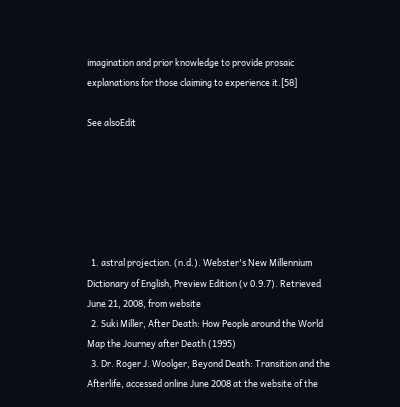imagination and prior knowledge to provide prosaic explanations for those claiming to experience it.[58]

See alsoEdit






  1. astral projection. (n.d.). Webster's New Millennium Dictionary of English, Preview Edition (v 0.9.7). Retrieved June 21, 2008, from website
  2. Suki Miller, After Death: How People around the World Map the Journey after Death (1995)
  3. Dr. Roger J. Woolger, Beyond Death: Transition and the Afterlife, accessed online June 2008 at the website of the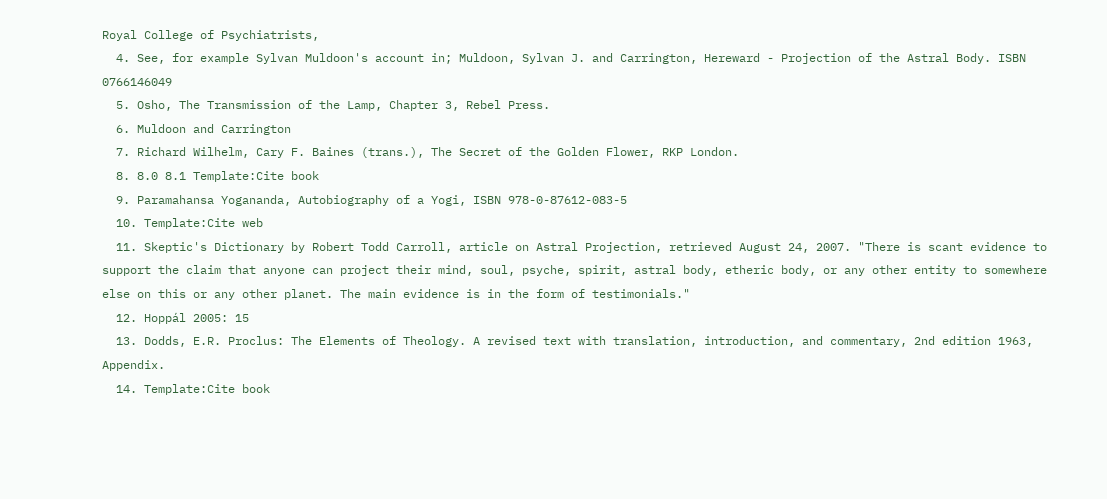Royal College of Psychiatrists,
  4. See, for example Sylvan Muldoon's account in; Muldoon, Sylvan J. and Carrington, Hereward - Projection of the Astral Body. ISBN 0766146049
  5. Osho, The Transmission of the Lamp, Chapter 3, Rebel Press.
  6. Muldoon and Carrington
  7. Richard Wilhelm, Cary F. Baines (trans.), The Secret of the Golden Flower, RKP London.
  8. 8.0 8.1 Template:Cite book
  9. Paramahansa Yogananda, Autobiography of a Yogi, ISBN 978-0-87612-083-5
  10. Template:Cite web
  11. Skeptic's Dictionary by Robert Todd Carroll, article on Astral Projection, retrieved August 24, 2007. "There is scant evidence to support the claim that anyone can project their mind, soul, psyche, spirit, astral body, etheric body, or any other entity to somewhere else on this or any other planet. The main evidence is in the form of testimonials."
  12. Hoppál 2005: 15
  13. Dodds, E.R. Proclus: The Elements of Theology. A revised text with translation, introduction, and commentary, 2nd edition 1963, Appendix.
  14. Template:Cite book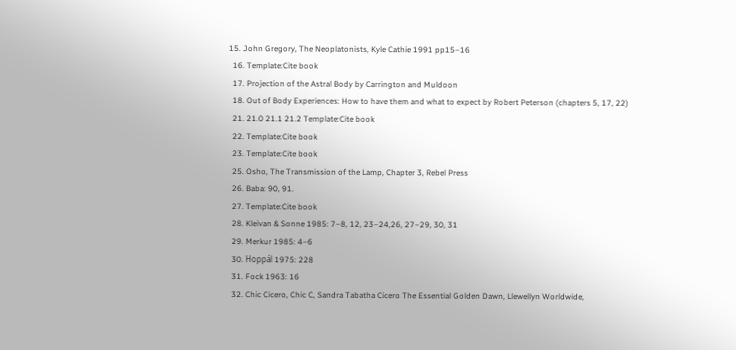15. John Gregory, The Neoplatonists, Kyle Cathie 1991 pp15–16
  16. Template:Cite book
  17. Projection of the Astral Body by Carrington and Muldoon
  18. Out of Body Experiences: How to have them and what to expect by Robert Peterson (chapters 5, 17, 22)
  21. 21.0 21.1 21.2 Template:Cite book
  22. Template:Cite book
  23. Template:Cite book
  25. Osho, The Transmission of the Lamp, Chapter 3, Rebel Press
  26. Baba: 90, 91.
  27. Template:Cite book
  28. Kleivan & Sonne 1985: 7–8, 12, 23–24,26, 27–29, 30, 31
  29. Merkur 1985: 4–6
  30. Hoppál 1975: 228
  31. Fock 1963: 16
  32. Chic Cicero, Chic C, Sandra Tabatha Cicero The Essential Golden Dawn, Llewellyn Worldwide,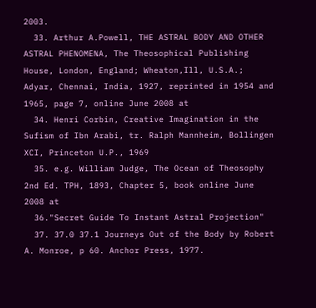2003.
  33. Arthur A.Powell, THE ASTRAL BODY AND OTHER ASTRAL PHENOMENA, The Theosophical Publishing House, London, England; Wheaton,Ill, U.S.A.; Adyar, Chennai, India, 1927, reprinted in 1954 and 1965, page 7, online June 2008 at
  34. Henri Corbin, Creative Imagination in the Sufism of Ibn Arabi, tr. Ralph Mannheim, Bollingen XCI, Princeton U.P., 1969
  35. e.g. William Judge, The Ocean of Theosophy 2nd Ed. TPH, 1893, Chapter 5, book online June 2008 at
  36."Secret Guide To Instant Astral Projection"
  37. 37.0 37.1 Journeys Out of the Body by Robert A. Monroe, p 60. Anchor Press, 1977.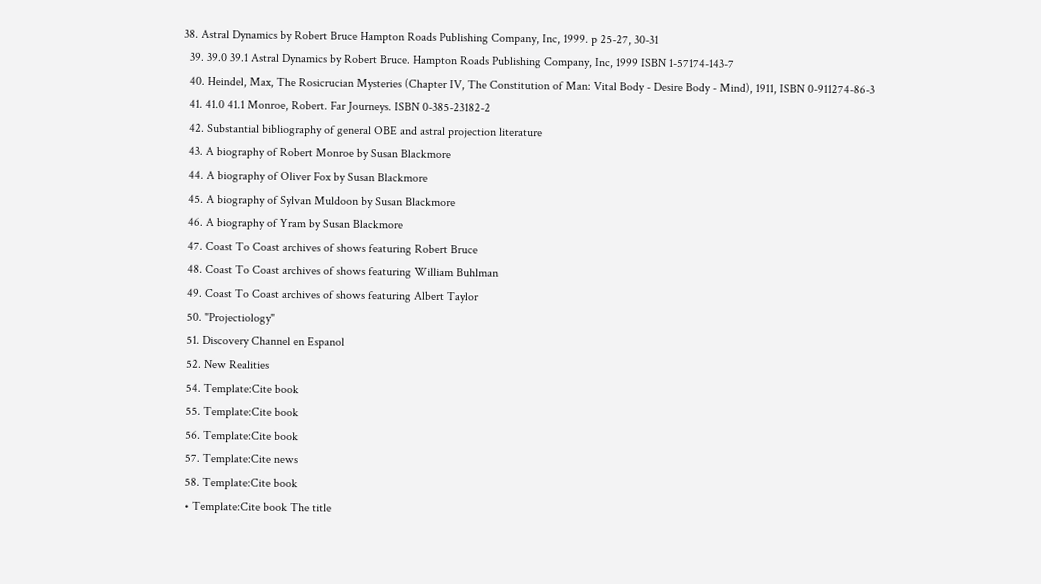38. Astral Dynamics by Robert Bruce Hampton Roads Publishing Company, Inc, 1999. p 25-27, 30-31
  39. 39.0 39.1 Astral Dynamics by Robert Bruce. Hampton Roads Publishing Company, Inc, 1999 ISBN 1-57174-143-7
  40. Heindel, Max, The Rosicrucian Mysteries (Chapter IV, The Constitution of Man: Vital Body - Desire Body - Mind), 1911, ISBN 0-911274-86-3
  41. 41.0 41.1 Monroe, Robert. Far Journeys. ISBN 0-385-23182-2
  42. Substantial bibliography of general OBE and astral projection literature
  43. A biography of Robert Monroe by Susan Blackmore
  44. A biography of Oliver Fox by Susan Blackmore
  45. A biography of Sylvan Muldoon by Susan Blackmore
  46. A biography of Yram by Susan Blackmore
  47. Coast To Coast archives of shows featuring Robert Bruce
  48. Coast To Coast archives of shows featuring William Buhlman
  49. Coast To Coast archives of shows featuring Albert Taylor
  50. "Projectiology"
  51. Discovery Channel en Espanol
  52. New Realities
  54. Template:Cite book
  55. Template:Cite book
  56. Template:Cite book
  57. Template:Cite news
  58. Template:Cite book
  • Template:Cite book The title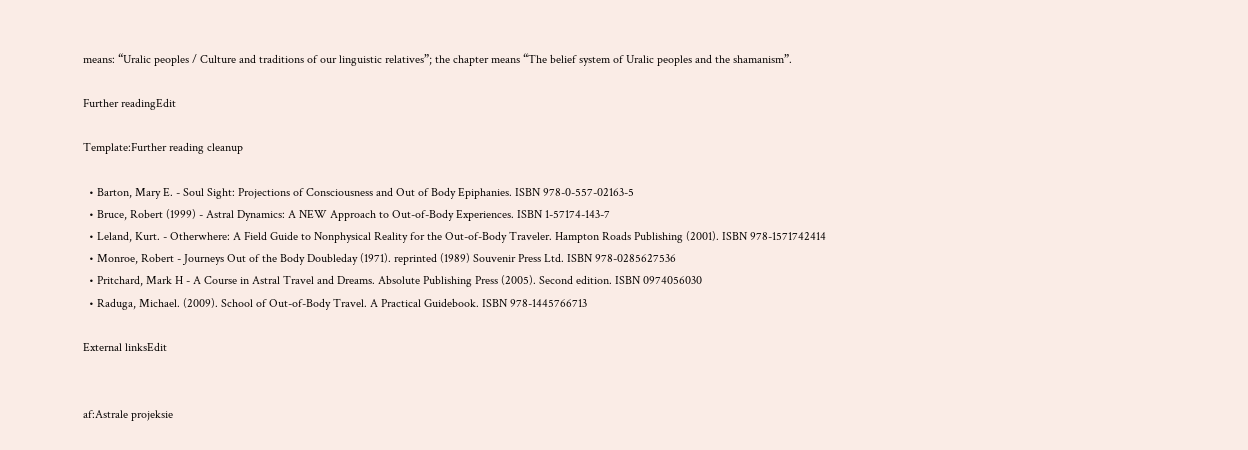means: “Uralic peoples / Culture and traditions of our linguistic relatives”; the chapter means “The belief system of Uralic peoples and the shamanism”.

Further readingEdit

Template:Further reading cleanup

  • Barton, Mary E. - Soul Sight: Projections of Consciousness and Out of Body Epiphanies. ISBN 978-0-557-02163-5
  • Bruce, Robert (1999) - Astral Dynamics: A NEW Approach to Out-of-Body Experiences. ISBN 1-57174-143-7
  • Leland, Kurt. - Otherwhere: A Field Guide to Nonphysical Reality for the Out-of-Body Traveler. Hampton Roads Publishing (2001). ISBN 978-1571742414
  • Monroe, Robert - Journeys Out of the Body Doubleday (1971). reprinted (1989) Souvenir Press Ltd. ISBN 978-0285627536
  • Pritchard, Mark H - A Course in Astral Travel and Dreams. Absolute Publishing Press (2005). Second edition. ISBN 0974056030
  • Raduga, Michael. (2009). School of Out-of-Body Travel. A Practical Guidebook. ISBN 978-1445766713

External linksEdit


af:Astrale projeksie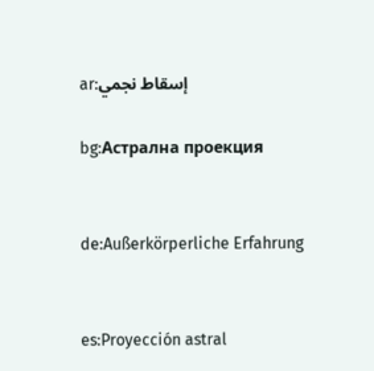ar:إسقاط نجمي

bg:Астрална проекция


de:Außerkörperliche Erfahrung


es:Proyección astral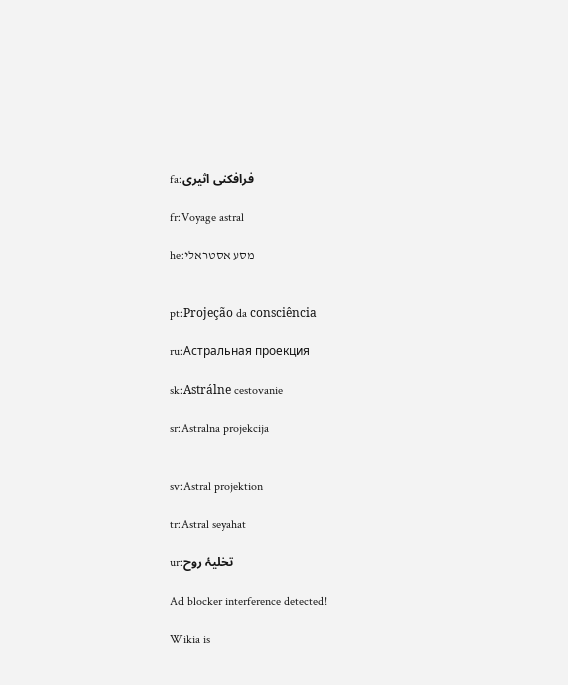fa:فرافکنی اثیری

fr:Voyage astral

he:מסע אסטראלי


pt:Projeção da consciência

ru:Астральная проекция

sk:Astrálne cestovanie

sr:Astralna projekcija


sv:Astral projektion

tr:Astral seyahat

ur:تخلیۂ روح

Ad blocker interference detected!

Wikia is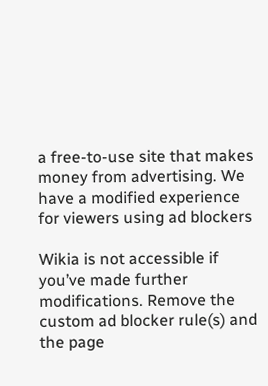a free-to-use site that makes money from advertising. We have a modified experience for viewers using ad blockers

Wikia is not accessible if you’ve made further modifications. Remove the custom ad blocker rule(s) and the page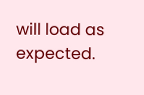will load as expected.